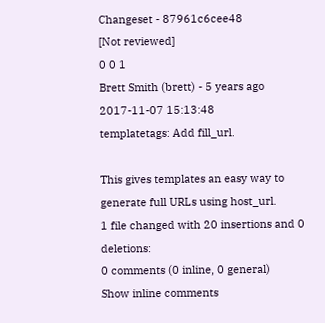Changeset - 87961c6cee48
[Not reviewed]
0 0 1
Brett Smith (brett) - 5 years ago 2017-11-07 15:13:48
templatetags: Add fill_url.

This gives templates an easy way to generate full URLs using host_url.
1 file changed with 20 insertions and 0 deletions:
0 comments (0 inline, 0 general)
Show inline comments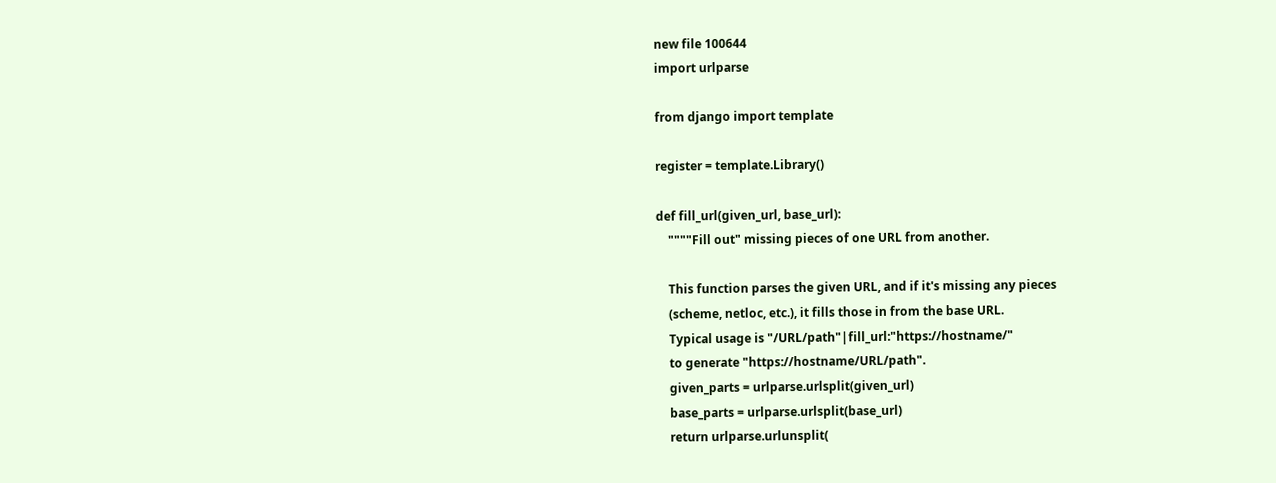new file 100644
import urlparse

from django import template

register = template.Library()

def fill_url(given_url, base_url):
    """"Fill out" missing pieces of one URL from another.

    This function parses the given URL, and if it's missing any pieces
    (scheme, netloc, etc.), it fills those in from the base URL.
    Typical usage is "/URL/path"|fill_url:"https://hostname/"
    to generate "https://hostname/URL/path".
    given_parts = urlparse.urlsplit(given_url)
    base_parts = urlparse.urlsplit(base_url)
    return urlparse.urlunsplit(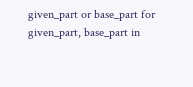given_part or base_part for given_part, base_part in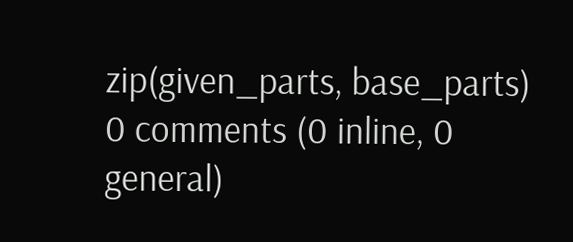zip(given_parts, base_parts)
0 comments (0 inline, 0 general)